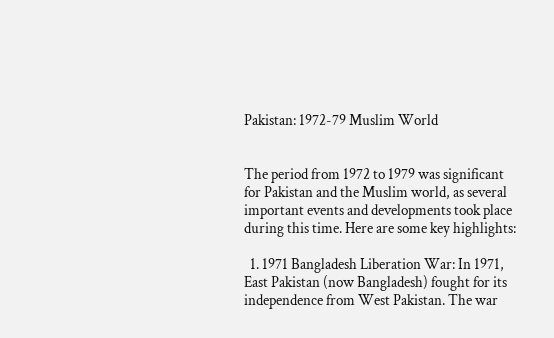Pakistan: 1972-79 Muslim World


The period from 1972 to 1979 was significant for Pakistan and the Muslim world, as several important events and developments took place during this time. Here are some key highlights:

  1. 1971 Bangladesh Liberation War: In 1971, East Pakistan (now Bangladesh) fought for its independence from West Pakistan. The war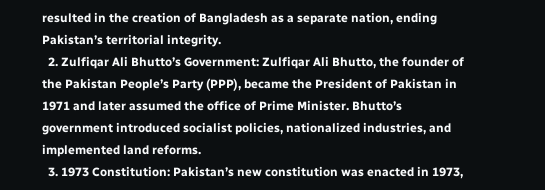resulted in the creation of Bangladesh as a separate nation, ending Pakistan’s territorial integrity.
  2. Zulfiqar Ali Bhutto’s Government: Zulfiqar Ali Bhutto, the founder of the Pakistan People’s Party (PPP), became the President of Pakistan in 1971 and later assumed the office of Prime Minister. Bhutto’s government introduced socialist policies, nationalized industries, and implemented land reforms.
  3. 1973 Constitution: Pakistan’s new constitution was enacted in 1973,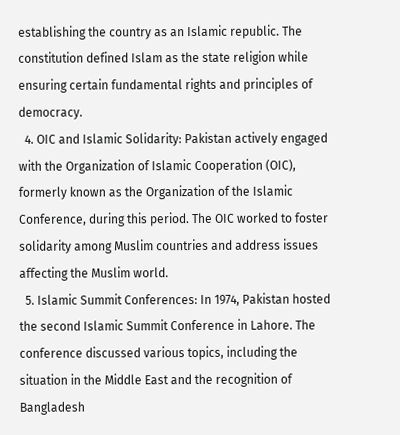establishing the country as an Islamic republic. The constitution defined Islam as the state religion while ensuring certain fundamental rights and principles of democracy.
  4. OIC and Islamic Solidarity: Pakistan actively engaged with the Organization of Islamic Cooperation (OIC), formerly known as the Organization of the Islamic Conference, during this period. The OIC worked to foster solidarity among Muslim countries and address issues affecting the Muslim world.
  5. Islamic Summit Conferences: In 1974, Pakistan hosted the second Islamic Summit Conference in Lahore. The conference discussed various topics, including the situation in the Middle East and the recognition of Bangladesh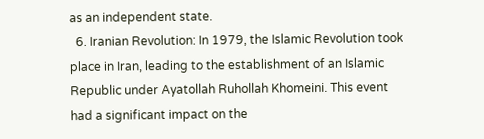as an independent state.
  6. Iranian Revolution: In 1979, the Islamic Revolution took place in Iran, leading to the establishment of an Islamic Republic under Ayatollah Ruhollah Khomeini. This event had a significant impact on the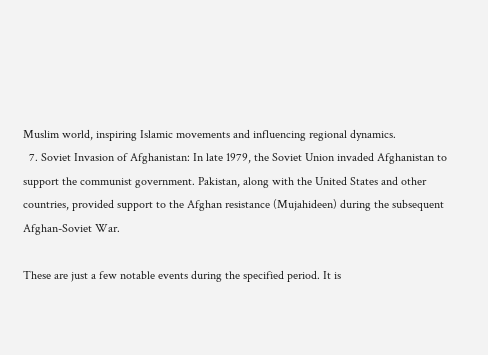Muslim world, inspiring Islamic movements and influencing regional dynamics.
  7. Soviet Invasion of Afghanistan: In late 1979, the Soviet Union invaded Afghanistan to support the communist government. Pakistan, along with the United States and other countries, provided support to the Afghan resistance (Mujahideen) during the subsequent Afghan-Soviet War.

These are just a few notable events during the specified period. It is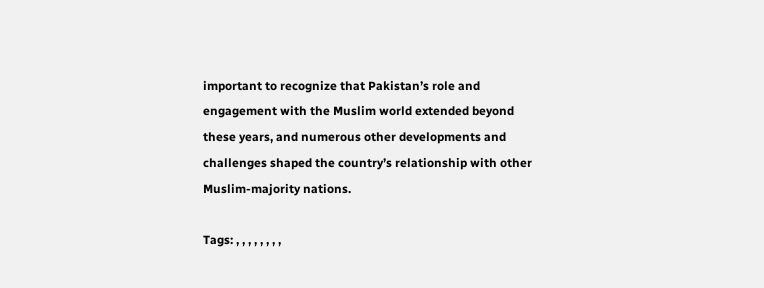important to recognize that Pakistan’s role and engagement with the Muslim world extended beyond these years, and numerous other developments and challenges shaped the country’s relationship with other Muslim-majority nations.

Tags: , , , , , , , ,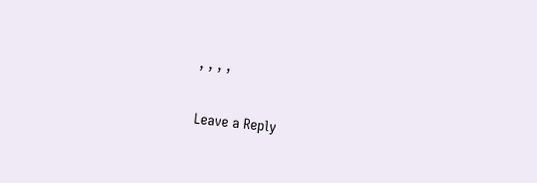, , , ,

Leave a Reply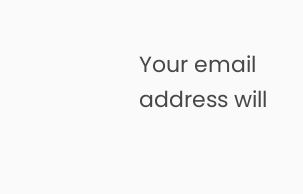Your email address will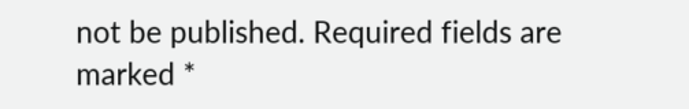not be published. Required fields are marked *